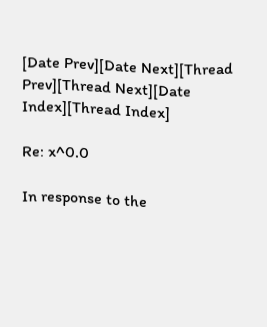[Date Prev][Date Next][Thread Prev][Thread Next][Date Index][Thread Index]

Re: x^0.0

In response to the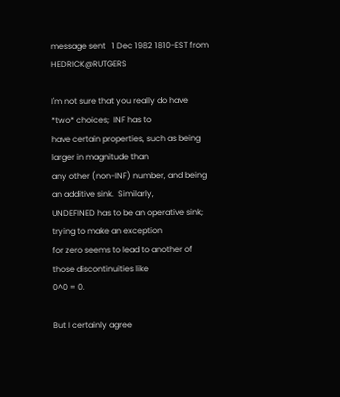message sent   1 Dec 1982 1810-EST from HEDRICK@RUTGERS

I'm not sure that you really do have *two* choices;  INF has to
have certain properties, such as being larger in magnitude than
any other (non-INF) number, and being an additive sink.  Similarly,
UNDEFINED has to be an operative sink;  trying to make an exception
for zero seems to lead to another of those discontinuities like
0^0 = 0.

But I certainly agree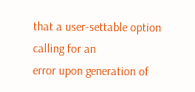that a user-settable option calling for an
error upon generation of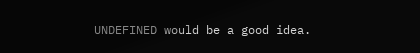UNDEFINED would be a good idea.